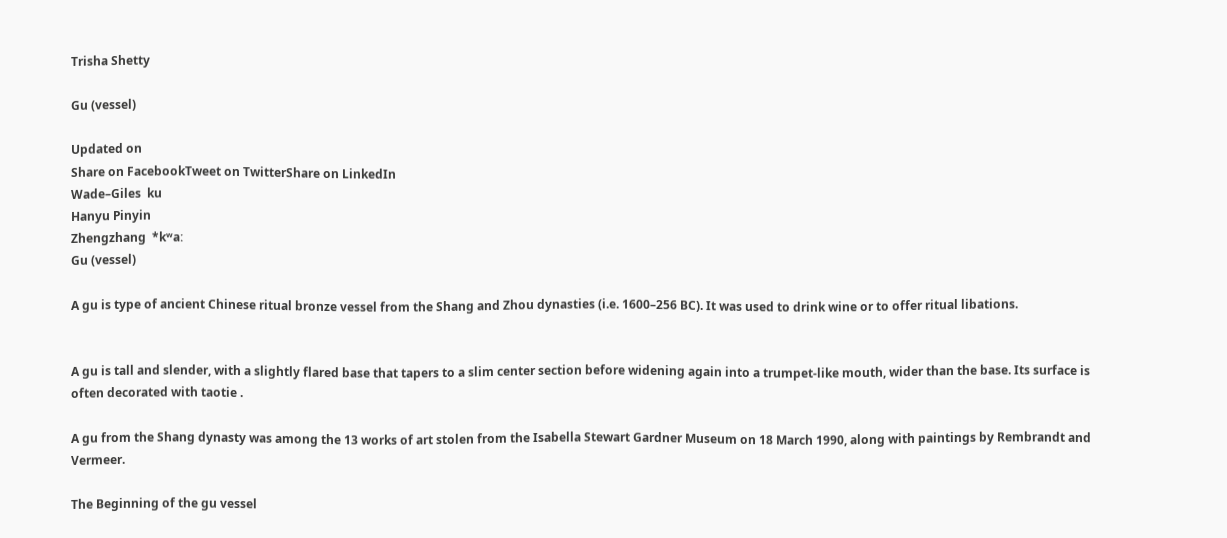Trisha Shetty

Gu (vessel)

Updated on
Share on FacebookTweet on TwitterShare on LinkedIn
Wade–Giles  ku
Hanyu Pinyin
Zhengzhang  *kʷaː
Gu (vessel)

A gu is type of ancient Chinese ritual bronze vessel from the Shang and Zhou dynasties (i.e. 1600–256 BC). It was used to drink wine or to offer ritual libations.


A gu is tall and slender, with a slightly flared base that tapers to a slim center section before widening again into a trumpet-like mouth, wider than the base. Its surface is often decorated with taotie .

A gu from the Shang dynasty was among the 13 works of art stolen from the Isabella Stewart Gardner Museum on 18 March 1990, along with paintings by Rembrandt and Vermeer.

The Beginning of the gu vessel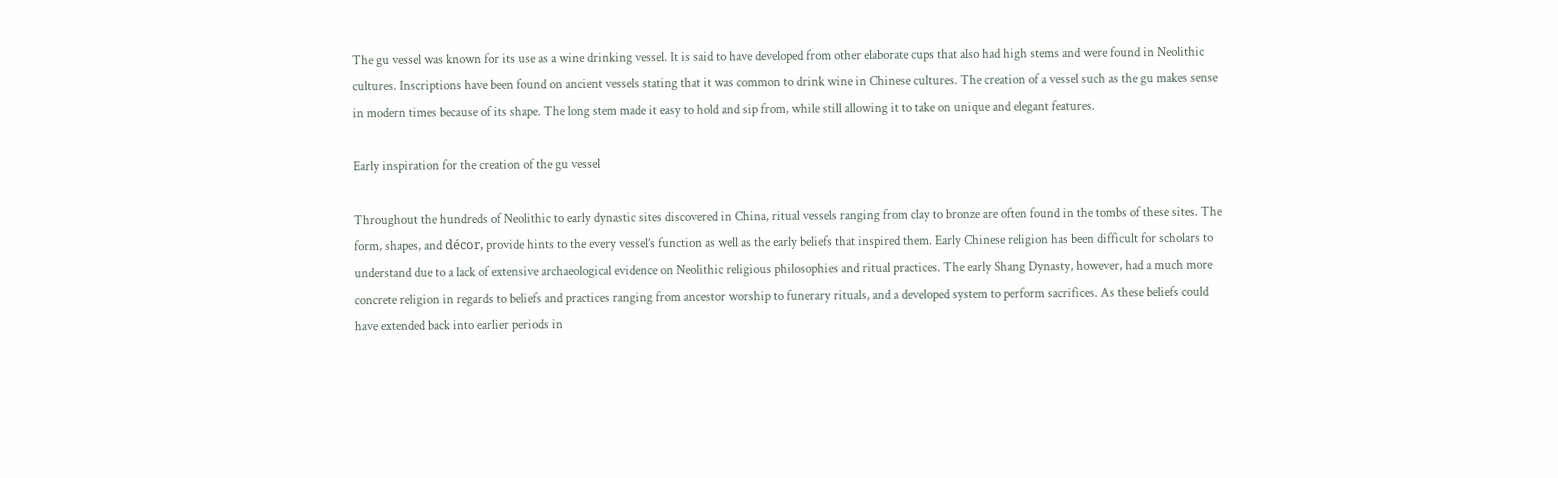The gu vessel was known for its use as a wine drinking vessel. It is said to have developed from other elaborate cups that also had high stems and were found in Neolithic cultures. Inscriptions have been found on ancient vessels stating that it was common to drink wine in Chinese cultures. The creation of a vessel such as the gu makes sense in modern times because of its shape. The long stem made it easy to hold and sip from, while still allowing it to take on unique and elegant features.

Early inspiration for the creation of the gu vessel

Throughout the hundreds of Neolithic to early dynastic sites discovered in China, ritual vessels ranging from clay to bronze are often found in the tombs of these sites. The form, shapes, and décor, provide hints to the every vessel’s function as well as the early beliefs that inspired them. Early Chinese religion has been difficult for scholars to understand due to a lack of extensive archaeological evidence on Neolithic religious philosophies and ritual practices. The early Shang Dynasty, however, had a much more concrete religion in regards to beliefs and practices ranging from ancestor worship to funerary rituals, and a developed system to perform sacrifices. As these beliefs could have extended back into earlier periods in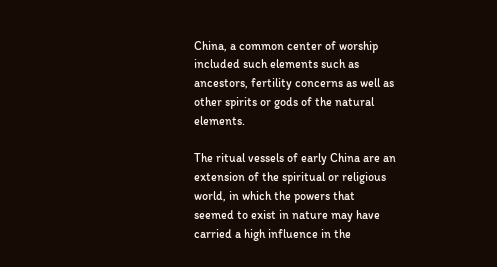China, a common center of worship included such elements such as ancestors, fertility concerns as well as other spirits or gods of the natural elements.

The ritual vessels of early China are an extension of the spiritual or religious world, in which the powers that seemed to exist in nature may have carried a high influence in the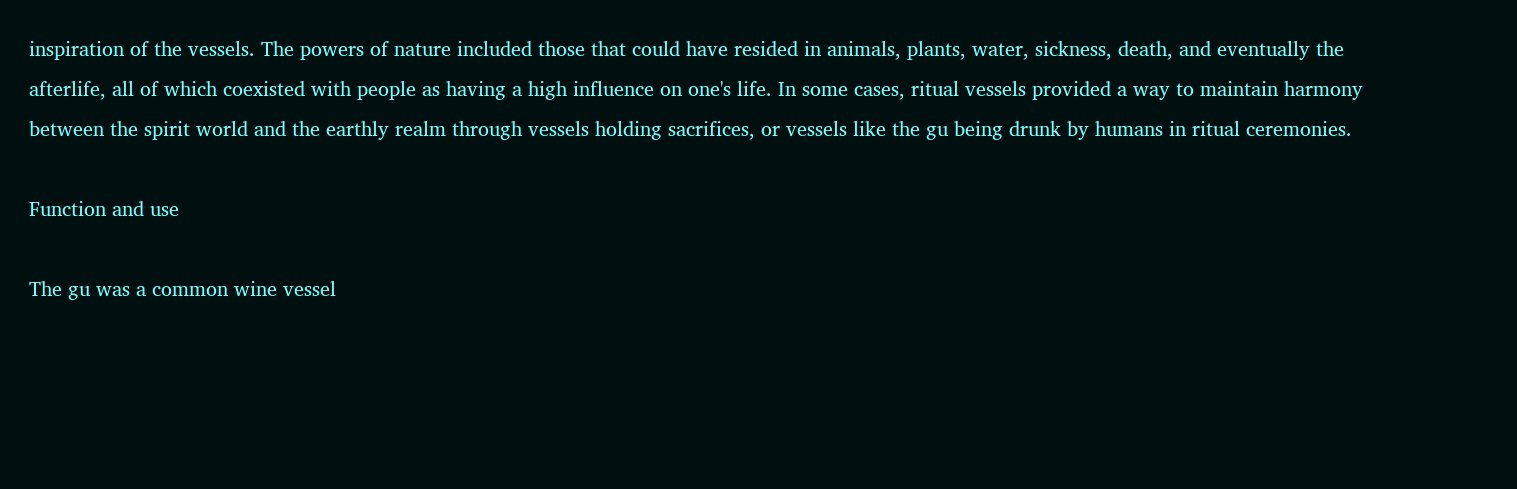inspiration of the vessels. The powers of nature included those that could have resided in animals, plants, water, sickness, death, and eventually the afterlife, all of which coexisted with people as having a high influence on one's life. In some cases, ritual vessels provided a way to maintain harmony between the spirit world and the earthly realm through vessels holding sacrifices, or vessels like the gu being drunk by humans in ritual ceremonies.

Function and use

The gu was a common wine vessel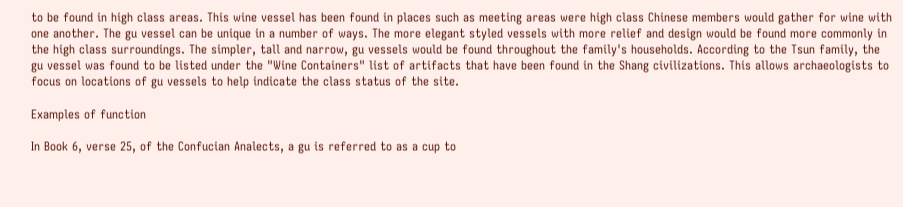to be found in high class areas. This wine vessel has been found in places such as meeting areas were high class Chinese members would gather for wine with one another. The gu vessel can be unique in a number of ways. The more elegant styled vessels with more relief and design would be found more commonly in the high class surroundings. The simpler, tall and narrow, gu vessels would be found throughout the family's households. According to the Tsun family, the gu vessel was found to be listed under the "Wine Containers" list of artifacts that have been found in the Shang civilizations. This allows archaeologists to focus on locations of gu vessels to help indicate the class status of the site.

Examples of function

In Book 6, verse 25, of the Confucian Analects, a gu is referred to as a cup to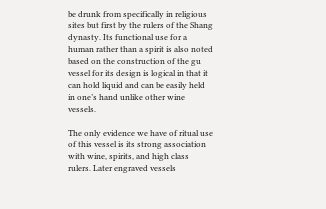be drunk from specifically in religious sites but first by the rulers of the Shang dynasty. Its functional use for a human rather than a spirit is also noted based on the construction of the gu vessel for its design is logical in that it can hold liquid and can be easily held in one’s hand unlike other wine vessels.

The only evidence we have of ritual use of this vessel is its strong association with wine, spirits, and high class rulers. Later engraved vessels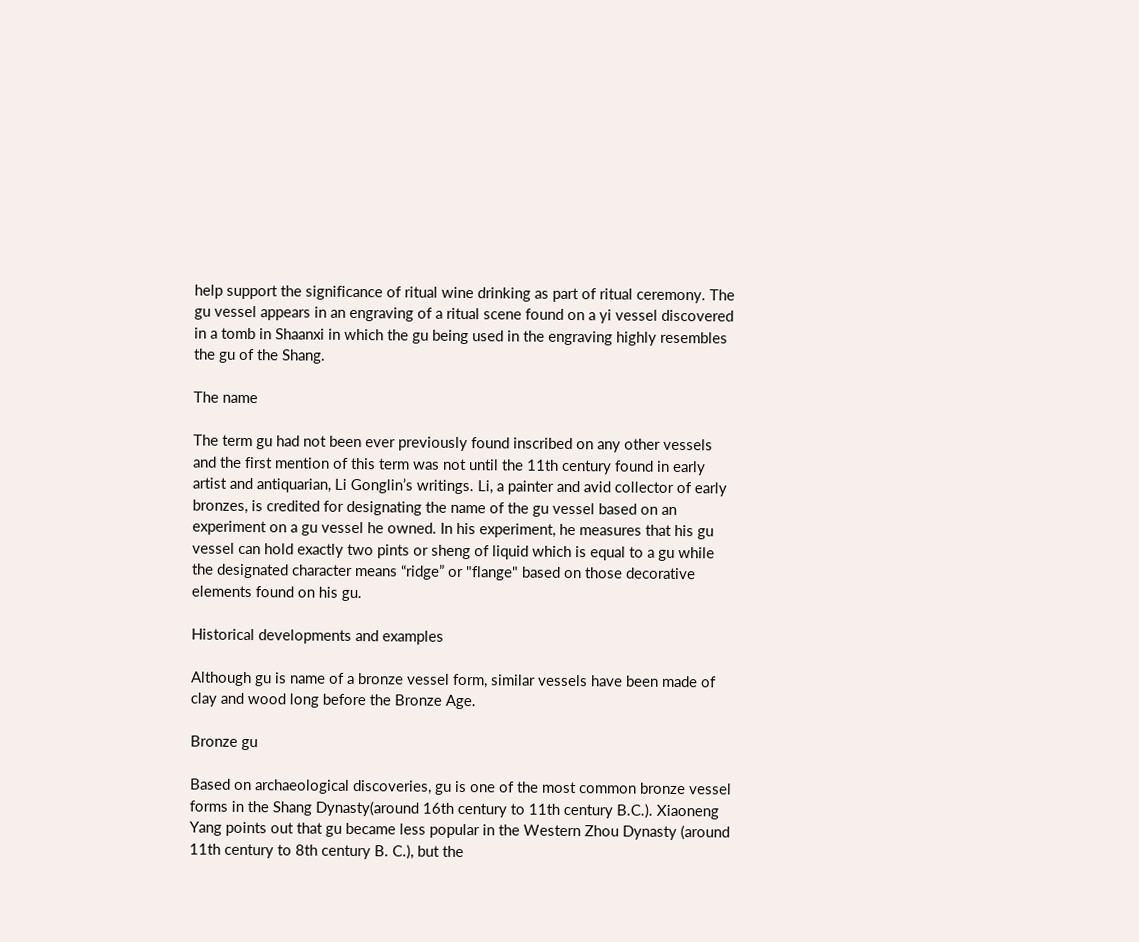help support the significance of ritual wine drinking as part of ritual ceremony. The gu vessel appears in an engraving of a ritual scene found on a yi vessel discovered in a tomb in Shaanxi in which the gu being used in the engraving highly resembles the gu of the Shang.

The name

The term gu had not been ever previously found inscribed on any other vessels and the first mention of this term was not until the 11th century found in early artist and antiquarian, Li Gonglin’s writings. Li, a painter and avid collector of early bronzes, is credited for designating the name of the gu vessel based on an experiment on a gu vessel he owned. In his experiment, he measures that his gu vessel can hold exactly two pints or sheng of liquid which is equal to a gu while the designated character means “ridge” or "flange" based on those decorative elements found on his gu.

Historical developments and examples

Although gu is name of a bronze vessel form, similar vessels have been made of clay and wood long before the Bronze Age.

Bronze gu

Based on archaeological discoveries, gu is one of the most common bronze vessel forms in the Shang Dynasty(around 16th century to 11th century B.C.). Xiaoneng Yang points out that gu became less popular in the Western Zhou Dynasty (around 11th century to 8th century B. C.), but the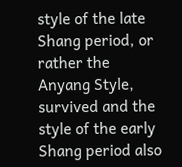style of the late Shang period, or rather the Anyang Style, survived and the style of the early Shang period also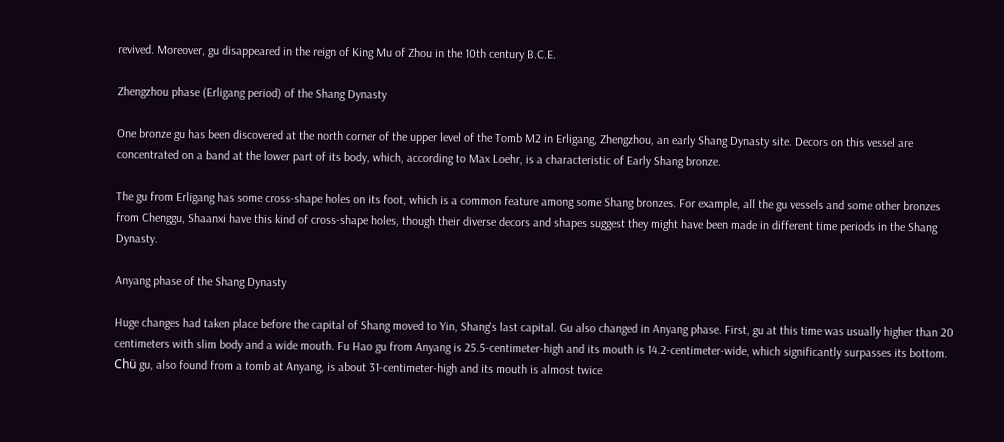revived. Moreover, gu disappeared in the reign of King Mu of Zhou in the 10th century B.C.E.

Zhengzhou phase (Erligang period) of the Shang Dynasty

One bronze gu has been discovered at the north corner of the upper level of the Tomb M2 in Erligang, Zhengzhou, an early Shang Dynasty site. Decors on this vessel are concentrated on a band at the lower part of its body, which, according to Max Loehr, is a characteristic of Early Shang bronze.

The gu from Erligang has some cross-shape holes on its foot, which is a common feature among some Shang bronzes. For example, all the gu vessels and some other bronzes from Chenggu, Shaanxi have this kind of cross-shape holes, though their diverse decors and shapes suggest they might have been made in different time periods in the Shang Dynasty.

Anyang phase of the Shang Dynasty

Huge changes had taken place before the capital of Shang moved to Yin, Shang's last capital. Gu also changed in Anyang phase. First, gu at this time was usually higher than 20 centimeters with slim body and a wide mouth. Fu Hao gu from Anyang is 25.5-centimeter-high and its mouth is 14.2-centimeter-wide, which significantly surpasses its bottom. Chü gu, also found from a tomb at Anyang, is about 31-centimeter-high and its mouth is almost twice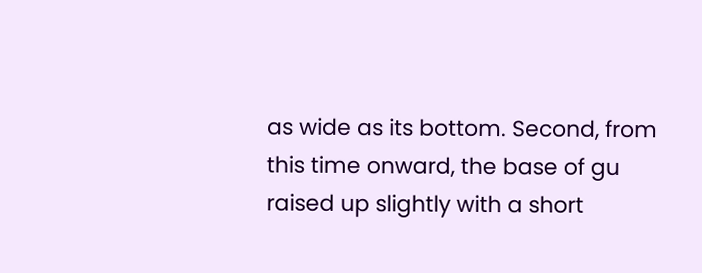as wide as its bottom. Second, from this time onward, the base of gu raised up slightly with a short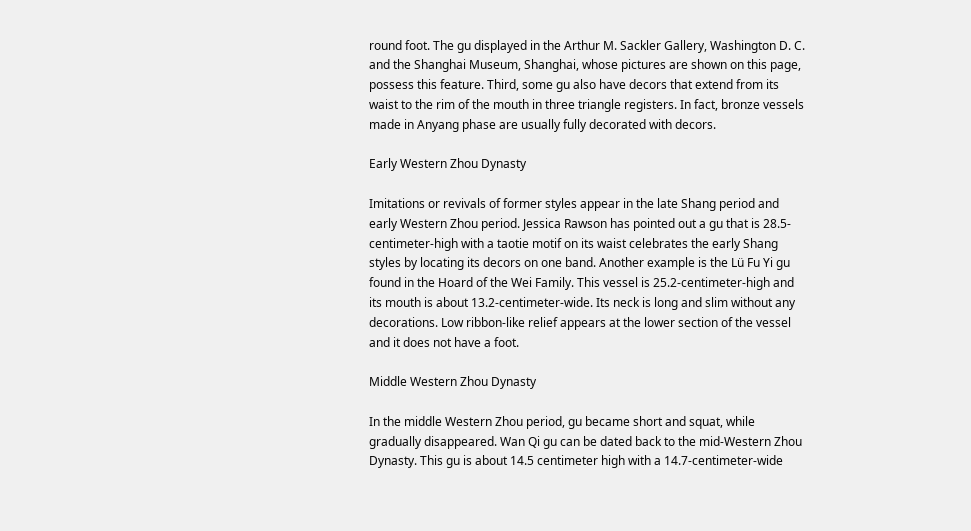round foot. The gu displayed in the Arthur M. Sackler Gallery, Washington D. C. and the Shanghai Museum, Shanghai, whose pictures are shown on this page, possess this feature. Third, some gu also have decors that extend from its waist to the rim of the mouth in three triangle registers. In fact, bronze vessels made in Anyang phase are usually fully decorated with decors.

Early Western Zhou Dynasty

Imitations or revivals of former styles appear in the late Shang period and early Western Zhou period. Jessica Rawson has pointed out a gu that is 28.5-centimeter-high with a taotie motif on its waist celebrates the early Shang styles by locating its decors on one band. Another example is the Lü Fu Yi gu found in the Hoard of the Wei Family. This vessel is 25.2-centimeter-high and its mouth is about 13.2-centimeter-wide. Its neck is long and slim without any decorations. Low ribbon-like relief appears at the lower section of the vessel and it does not have a foot.

Middle Western Zhou Dynasty

In the middle Western Zhou period, gu became short and squat, while gradually disappeared. Wan Qi gu can be dated back to the mid-Western Zhou Dynasty. This gu is about 14.5 centimeter high with a 14.7-centimeter-wide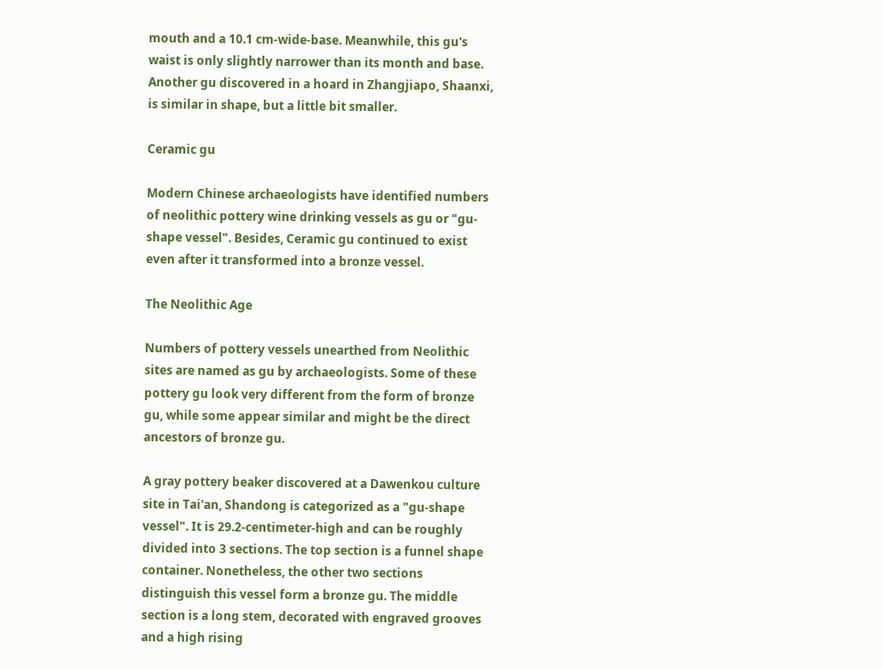mouth and a 10.1 cm-wide-base. Meanwhile, this gu's waist is only slightly narrower than its month and base. Another gu discovered in a hoard in Zhangjiapo, Shaanxi, is similar in shape, but a little bit smaller.

Ceramic gu

Modern Chinese archaeologists have identified numbers of neolithic pottery wine drinking vessels as gu or "gu-shape vessel". Besides, Ceramic gu continued to exist even after it transformed into a bronze vessel.

The Neolithic Age

Numbers of pottery vessels unearthed from Neolithic sites are named as gu by archaeologists. Some of these pottery gu look very different from the form of bronze gu, while some appear similar and might be the direct ancestors of bronze gu.

A gray pottery beaker discovered at a Dawenkou culture site in Tai'an, Shandong is categorized as a "gu-shape vessel". It is 29.2-centimeter-high and can be roughly divided into 3 sections. The top section is a funnel shape container. Nonetheless, the other two sections distinguish this vessel form a bronze gu. The middle section is a long stem, decorated with engraved grooves and a high rising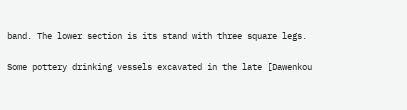band. The lower section is its stand with three square legs.

Some pottery drinking vessels excavated in the late [Dawenkou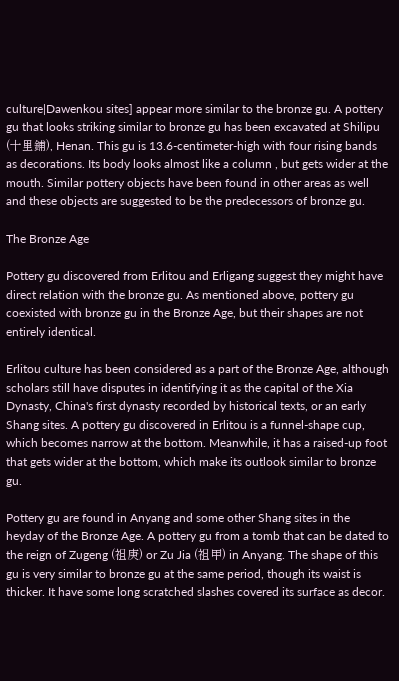culture|Dawenkou sites] appear more similar to the bronze gu. A pottery gu that looks striking similar to bronze gu has been excavated at Shilipu (十里鋪), Henan. This gu is 13.6-centimeter-high with four rising bands as decorations. Its body looks almost like a column , but gets wider at the mouth. Similar pottery objects have been found in other areas as well and these objects are suggested to be the predecessors of bronze gu.

The Bronze Age

Pottery gu discovered from Erlitou and Erligang suggest they might have direct relation with the bronze gu. As mentioned above, pottery gu coexisted with bronze gu in the Bronze Age, but their shapes are not entirely identical.

Erlitou culture has been considered as a part of the Bronze Age, although scholars still have disputes in identifying it as the capital of the Xia Dynasty, China's first dynasty recorded by historical texts, or an early Shang sites. A pottery gu discovered in Erlitou is a funnel-shape cup, which becomes narrow at the bottom. Meanwhile, it has a raised-up foot that gets wider at the bottom, which make its outlook similar to bronze gu.

Pottery gu are found in Anyang and some other Shang sites in the heyday of the Bronze Age. A pottery gu from a tomb that can be dated to the reign of Zugeng (祖庚) or Zu Jia (祖甲) in Anyang. The shape of this gu is very similar to bronze gu at the same period, though its waist is thicker. It have some long scratched slashes covered its surface as decor.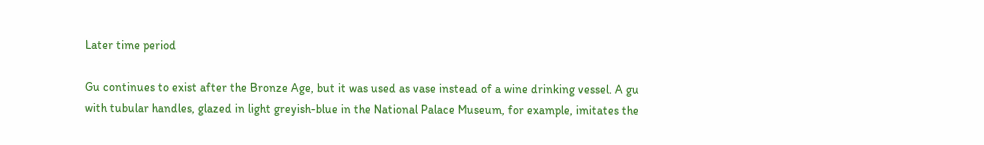Later time period

Gu continues to exist after the Bronze Age, but it was used as vase instead of a wine drinking vessel. A gu with tubular handles, glazed in light greyish-blue in the National Palace Museum, for example, imitates the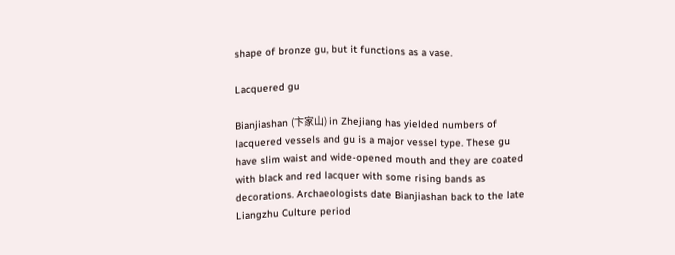shape of bronze gu, but it functions as a vase.

Lacquered gu

Bianjiashan (卞家山) in Zhejiang has yielded numbers of lacquered vessels and gu is a major vessel type. These gu have slim waist and wide-opened mouth and they are coated with black and red lacquer with some rising bands as decorations. Archaeologists date Bianjiashan back to the late Liangzhu Culture period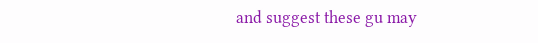and suggest these gu may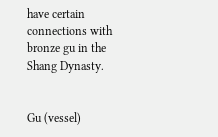have certain connections with bronze gu in the Shang Dynasty.


Gu (vessel)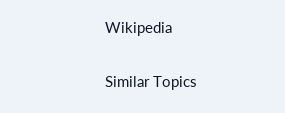Wikipedia

Similar Topics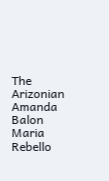The Arizonian
Amanda Balon
Maria Rebello